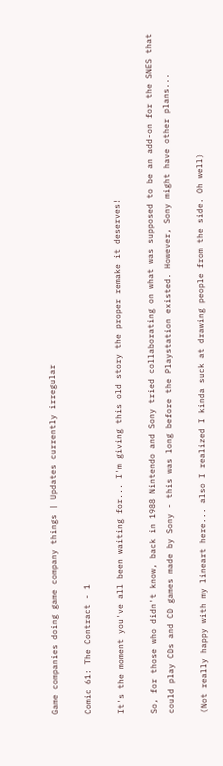Game companies doing game company things | Updates currently irregular

Comic 61: The Contract - 1

It's the moment you've all been waiting for... I'm giving this old story the proper remake it deserves!

So, for those who didn't know, back in 1988 Nintendo and Sony tried collaborating on what was supposed to be an add-on for the SNES that could play CDs and CD games made by Sony - this was long before the Playstation existed. However, Sony might have other plans...

(Not really happy with my lineart here... also I realized I kinda suck at drawing people from the side. Oh well)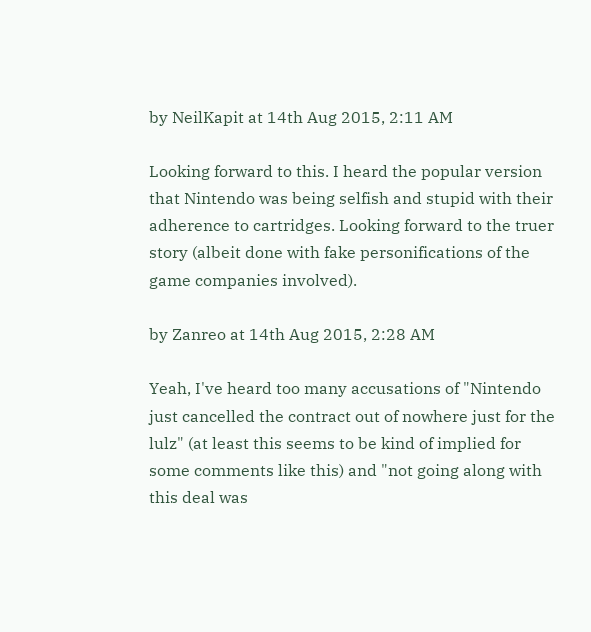by NeilKapit at 14th Aug 2015, 2:11 AM

Looking forward to this. I heard the popular version that Nintendo was being selfish and stupid with their adherence to cartridges. Looking forward to the truer story (albeit done with fake personifications of the game companies involved).

by Zanreo at 14th Aug 2015, 2:28 AM

Yeah, I've heard too many accusations of "Nintendo just cancelled the contract out of nowhere just for the lulz" (at least this seems to be kind of implied for some comments like this) and "not going along with this deal was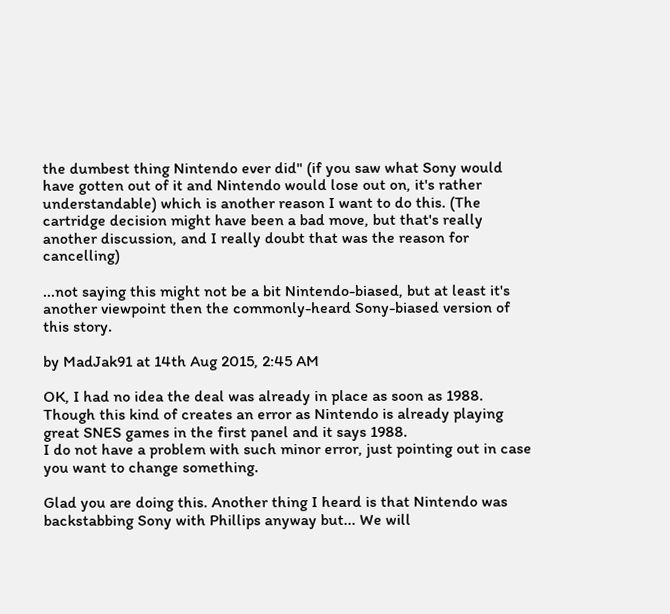the dumbest thing Nintendo ever did" (if you saw what Sony would have gotten out of it and Nintendo would lose out on, it's rather understandable) which is another reason I want to do this. (The cartridge decision might have been a bad move, but that's really another discussion, and I really doubt that was the reason for cancelling)

...not saying this might not be a bit Nintendo-biased, but at least it's another viewpoint then the commonly-heard Sony-biased version of this story.

by MadJak91 at 14th Aug 2015, 2:45 AM

OK, I had no idea the deal was already in place as soon as 1988.
Though this kind of creates an error as Nintendo is already playing great SNES games in the first panel and it says 1988.
I do not have a problem with such minor error, just pointing out in case you want to change something.

Glad you are doing this. Another thing I heard is that Nintendo was backstabbing Sony with Phillips anyway but... We will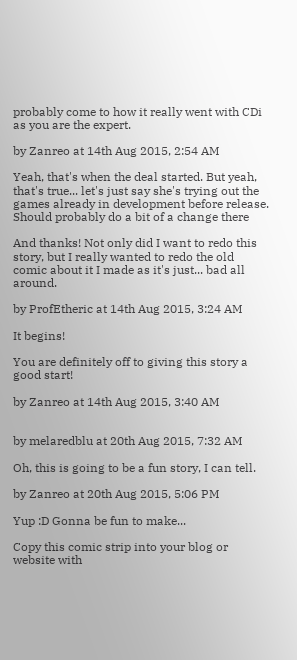probably come to how it really went with CDi as you are the expert.

by Zanreo at 14th Aug 2015, 2:54 AM

Yeah, that's when the deal started. But yeah, that's true... let's just say she's trying out the games already in development before release. Should probably do a bit of a change there

And thanks! Not only did I want to redo this story, but I really wanted to redo the old comic about it I made as it's just... bad all around.

by ProfEtheric at 14th Aug 2015, 3:24 AM

It begins!

You are definitely off to giving this story a good start!

by Zanreo at 14th Aug 2015, 3:40 AM


by melaredblu at 20th Aug 2015, 7:32 AM

Oh, this is going to be a fun story, I can tell.

by Zanreo at 20th Aug 2015, 5:06 PM

Yup :D Gonna be fun to make...

Copy this comic strip into your blog or website with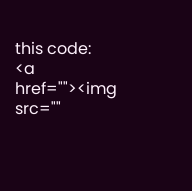this code:
<a href=""><img src=""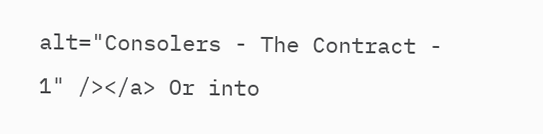alt="Consolers - The Contract - 1" /></a> Or into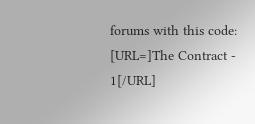forums with this code:
[URL=]The Contract - 1[/URL]